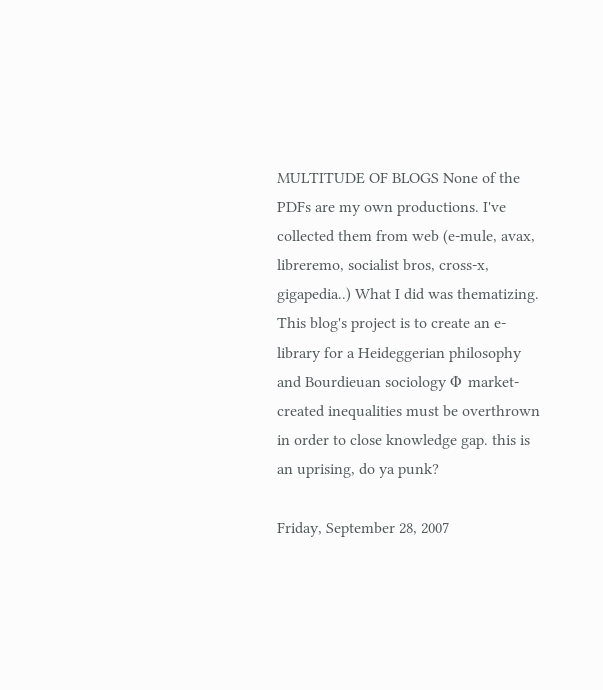MULTITUDE OF BLOGS None of the PDFs are my own productions. I've collected them from web (e-mule, avax, libreremo, socialist bros, cross-x, gigapedia..) What I did was thematizing. This blog's project is to create an e-library for a Heideggerian philosophy and Bourdieuan sociology Φ market-created inequalities must be overthrown in order to close knowledge gap. this is an uprising, do ya punk?

Friday, September 28, 2007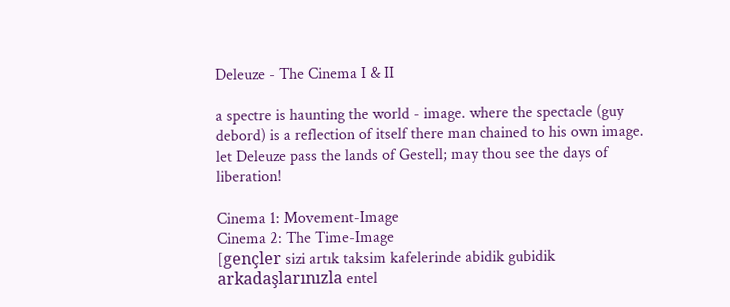Deleuze - The Cinema I & II

a spectre is haunting the world - image. where the spectacle (guy debord) is a reflection of itself there man chained to his own image. let Deleuze pass the lands of Gestell; may thou see the days of liberation!

Cinema 1: Movement-Image
Cinema 2: The Time-Image
[gençler sizi artık taksim kafelerinde abidik gubidik arkadaşlarınızla entel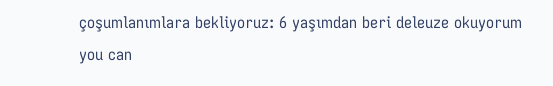çoşumlanımlara bekliyoruz: 6 yaşımdan beri deleuze okuyorum you can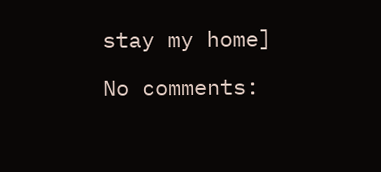stay my home]

No comments: